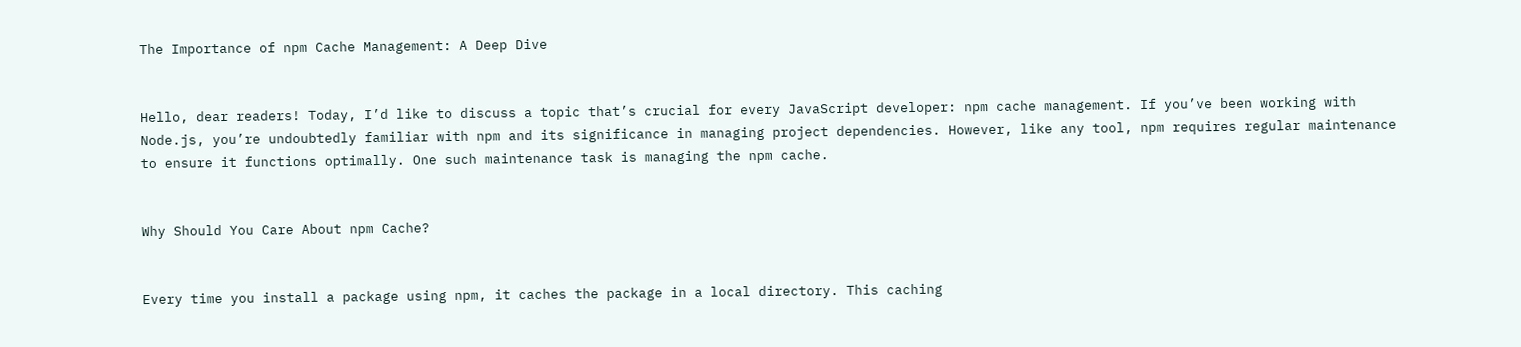The Importance of npm Cache Management: A Deep Dive


Hello, dear readers! Today, I’d like to discuss a topic that’s crucial for every JavaScript developer: npm cache management. If you’ve been working with Node.js, you’re undoubtedly familiar with npm and its significance in managing project dependencies. However, like any tool, npm requires regular maintenance to ensure it functions optimally. One such maintenance task is managing the npm cache.


Why Should You Care About npm Cache?


Every time you install a package using npm, it caches the package in a local directory. This caching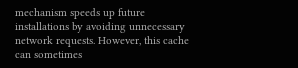mechanism speeds up future installations by avoiding unnecessary network requests. However, this cache can sometimes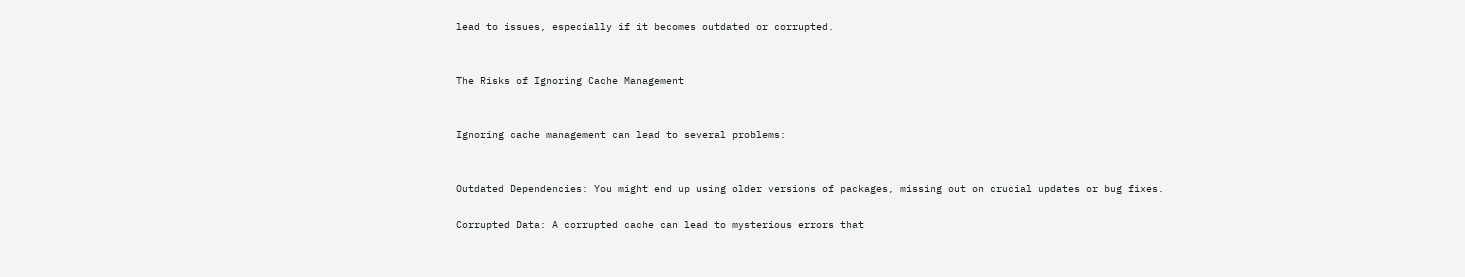lead to issues, especially if it becomes outdated or corrupted.


The Risks of Ignoring Cache Management


Ignoring cache management can lead to several problems:


Outdated Dependencies: You might end up using older versions of packages, missing out on crucial updates or bug fixes.

Corrupted Data: A corrupted cache can lead to mysterious errors that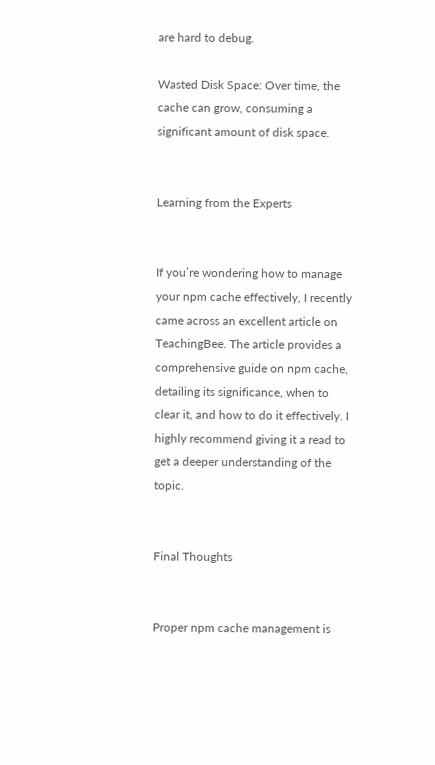are hard to debug.

Wasted Disk Space: Over time, the cache can grow, consuming a significant amount of disk space.


Learning from the Experts


If you’re wondering how to manage your npm cache effectively, I recently came across an excellent article on TeachingBee. The article provides a comprehensive guide on npm cache, detailing its significance, when to clear it, and how to do it effectively. I highly recommend giving it a read to get a deeper understanding of the topic.


Final Thoughts


Proper npm cache management is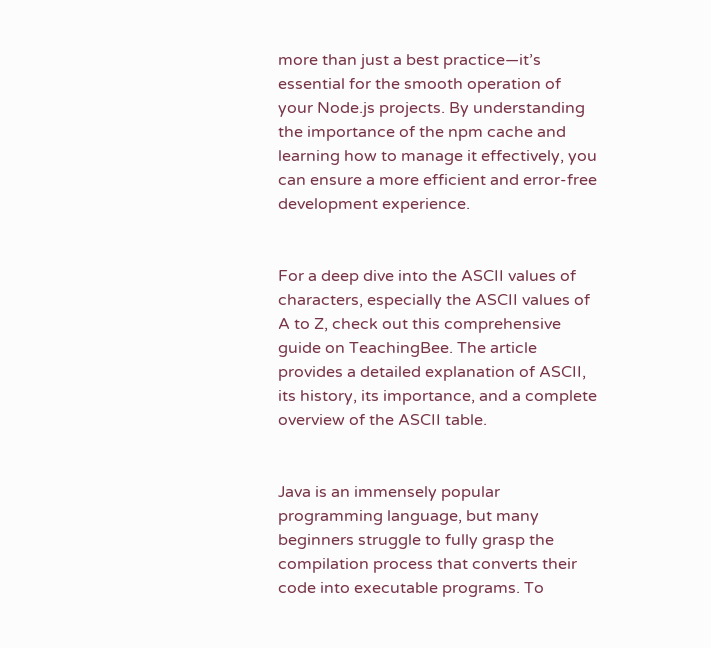more than just a best practice—it’s essential for the smooth operation of your Node.js projects. By understanding the importance of the npm cache and learning how to manage it effectively, you can ensure a more efficient and error-free development experience.


For a deep dive into the ASCII values of characters, especially the ASCII values of A to Z, check out this comprehensive guide on TeachingBee. The article provides a detailed explanation of ASCII, its history, its importance, and a complete overview of the ASCII table.


Java is an immensely popular programming language, but many beginners struggle to fully grasp the compilation process that converts their code into executable programs. To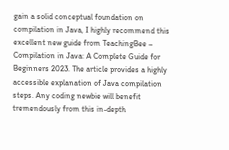gain a solid conceptual foundation on compilation in Java, I highly recommend this excellent new guide from TeachingBee – Compilation in Java: A Complete Guide for Beginners 2023. The article provides a highly accessible explanation of Java compilation steps. Any coding newbie will benefit tremendously from this in-depth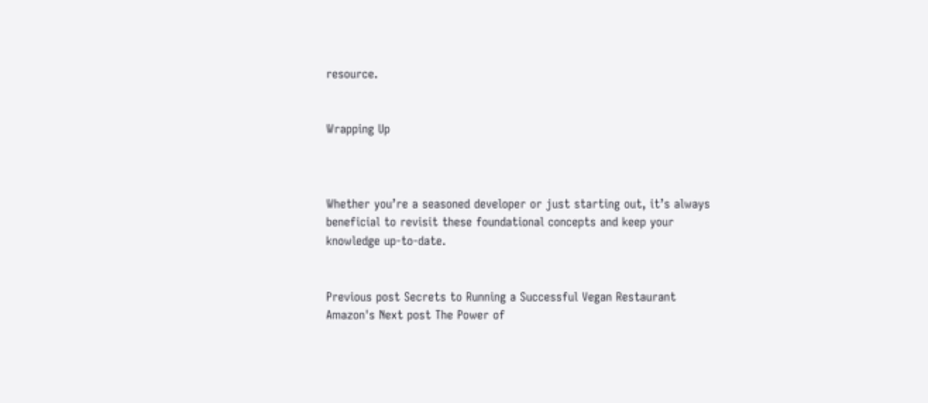resource.


Wrapping Up



Whether you’re a seasoned developer or just starting out, it’s always beneficial to revisit these foundational concepts and keep your knowledge up-to-date.


Previous post Secrets to Running a Successful Vegan Restaurant
Amazon's Next post The Power of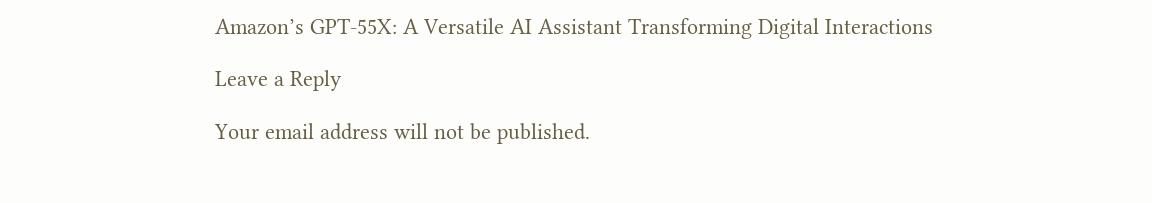Amazon’s GPT-55X: A Versatile AI Assistant Transforming Digital Interactions

Leave a Reply

Your email address will not be published.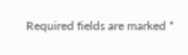Required fields are marked *